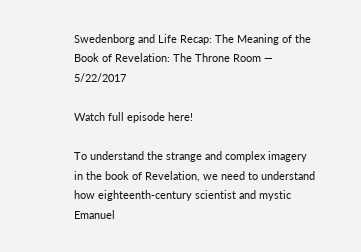Swedenborg and Life Recap: The Meaning of the Book of Revelation: The Throne Room — 5/22/2017

Watch full episode here!

To understand the strange and complex imagery in the book of Revelation, we need to understand how eighteenth-century scientist and mystic Emanuel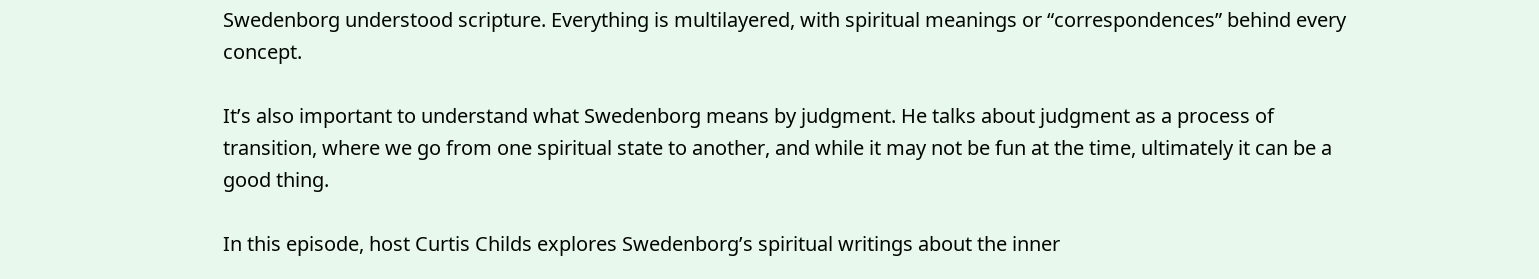Swedenborg understood scripture. Everything is multilayered, with spiritual meanings or “correspondences” behind every concept.

It’s also important to understand what Swedenborg means by judgment. He talks about judgment as a process of transition, where we go from one spiritual state to another, and while it may not be fun at the time, ultimately it can be a good thing.

In this episode, host Curtis Childs explores Swedenborg’s spiritual writings about the inner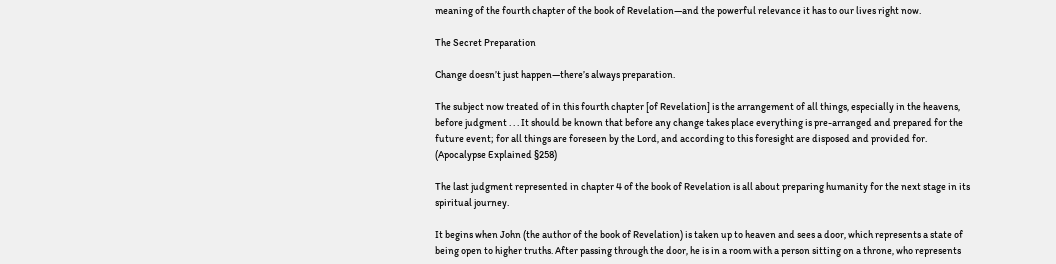meaning of the fourth chapter of the book of Revelation—and the powerful relevance it has to our lives right now.

The Secret Preparation

Change doesn’t just happen—there’s always preparation.

The subject now treated of in this fourth chapter [of Revelation] is the arrangement of all things, especially in the heavens, before judgment . . . It should be known that before any change takes place everything is pre-arranged and prepared for the future event; for all things are foreseen by the Lord, and according to this foresight are disposed and provided for. (Apocalypse Explained §258)

The last judgment represented in chapter 4 of the book of Revelation is all about preparing humanity for the next stage in its spiritual journey.

It begins when John (the author of the book of Revelation) is taken up to heaven and sees a door, which represents a state of being open to higher truths. After passing through the door, he is in a room with a person sitting on a throne, who represents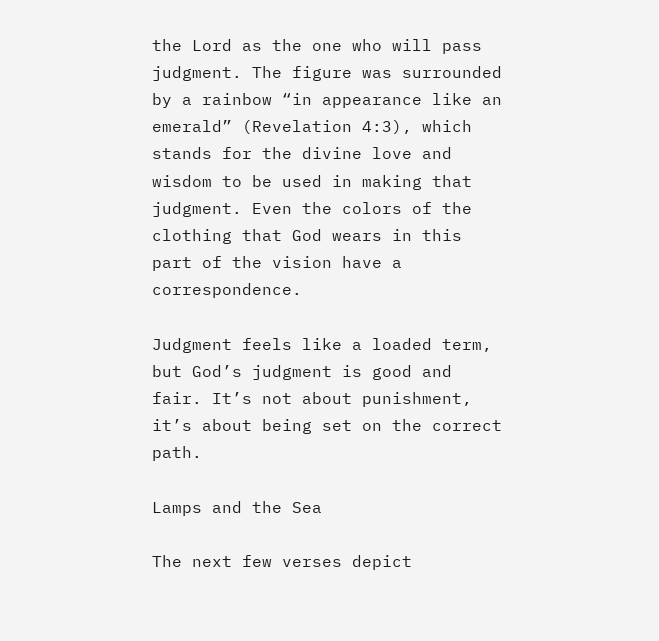the Lord as the one who will pass judgment. The figure was surrounded by a rainbow “in appearance like an emerald” (Revelation 4:3), which stands for the divine love and wisdom to be used in making that judgment. Even the colors of the clothing that God wears in this part of the vision have a correspondence.

Judgment feels like a loaded term, but God’s judgment is good and fair. It’s not about punishment, it’s about being set on the correct path.

Lamps and the Sea

The next few verses depict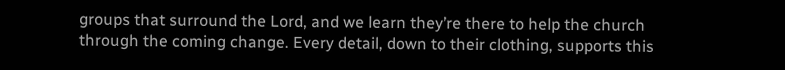groups that surround the Lord, and we learn they’re there to help the church through the coming change. Every detail, down to their clothing, supports this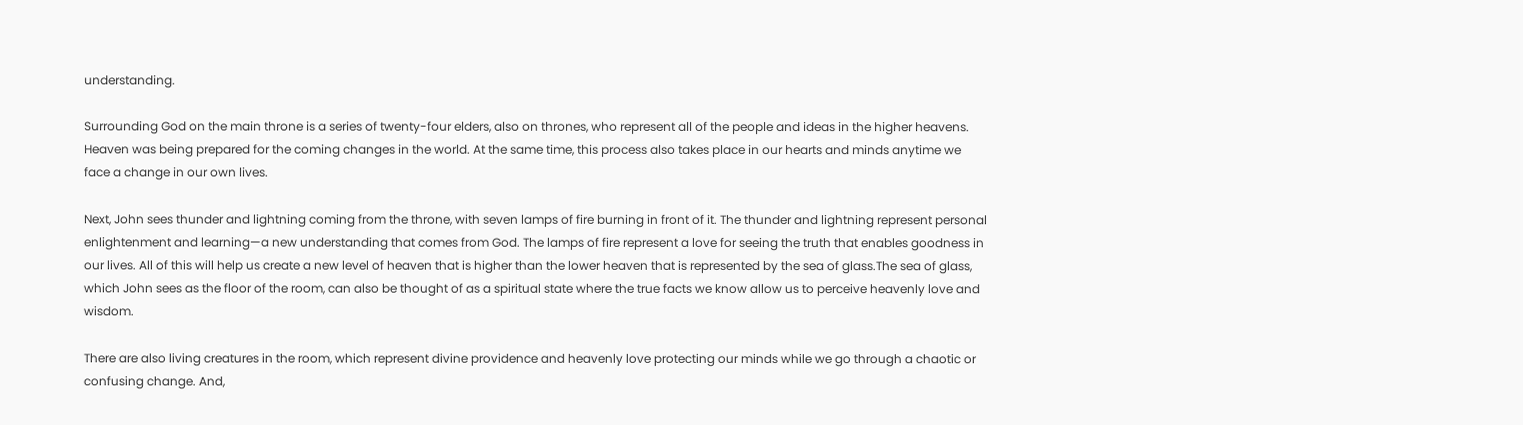understanding.

Surrounding God on the main throne is a series of twenty-four elders, also on thrones, who represent all of the people and ideas in the higher heavens. Heaven was being prepared for the coming changes in the world. At the same time, this process also takes place in our hearts and minds anytime we face a change in our own lives.

Next, John sees thunder and lightning coming from the throne, with seven lamps of fire burning in front of it. The thunder and lightning represent personal enlightenment and learning—a new understanding that comes from God. The lamps of fire represent a love for seeing the truth that enables goodness in our lives. All of this will help us create a new level of heaven that is higher than the lower heaven that is represented by the sea of glass.The sea of glass, which John sees as the floor of the room, can also be thought of as a spiritual state where the true facts we know allow us to perceive heavenly love and wisdom.

There are also living creatures in the room, which represent divine providence and heavenly love protecting our minds while we go through a chaotic or confusing change. And,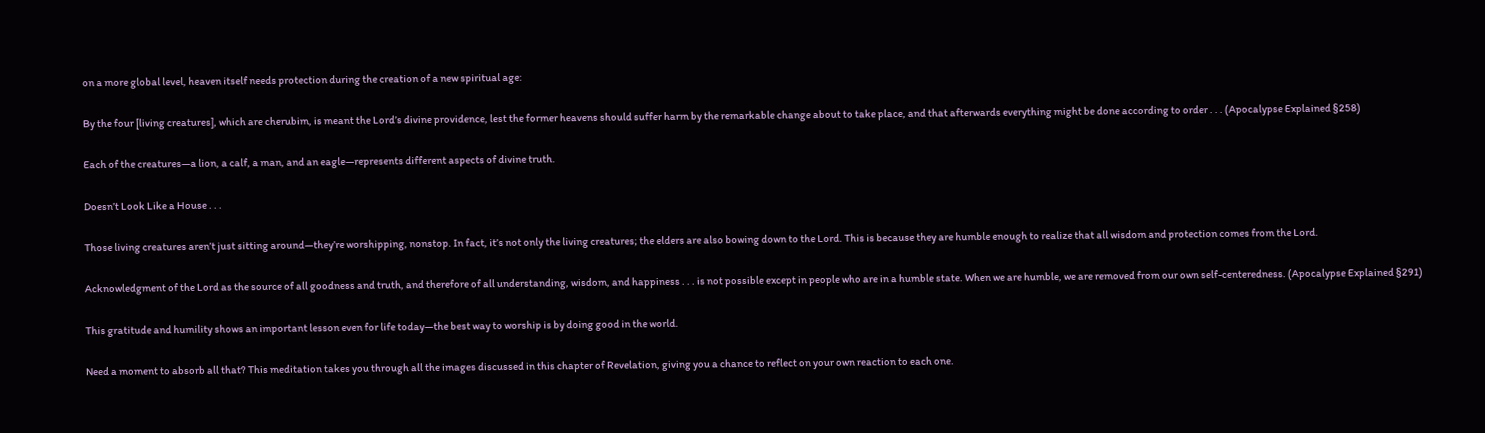on a more global level, heaven itself needs protection during the creation of a new spiritual age:

By the four [living creatures], which are cherubim, is meant the Lord’s divine providence, lest the former heavens should suffer harm by the remarkable change about to take place, and that afterwards everything might be done according to order . . . (Apocalypse Explained §258)

Each of the creatures—a lion, a calf, a man, and an eagle—represents different aspects of divine truth.

Doesn’t Look Like a House . . .

Those living creatures aren’t just sitting around—they’re worshipping, nonstop. In fact, it’s not only the living creatures; the elders are also bowing down to the Lord. This is because they are humble enough to realize that all wisdom and protection comes from the Lord.

Acknowledgment of the Lord as the source of all goodness and truth, and therefore of all understanding, wisdom, and happiness . . . is not possible except in people who are in a humble state. When we are humble, we are removed from our own self-centeredness. (Apocalypse Explained §291)

This gratitude and humility shows an important lesson even for life today—the best way to worship is by doing good in the world.

Need a moment to absorb all that? This meditation takes you through all the images discussed in this chapter of Revelation, giving you a chance to reflect on your own reaction to each one.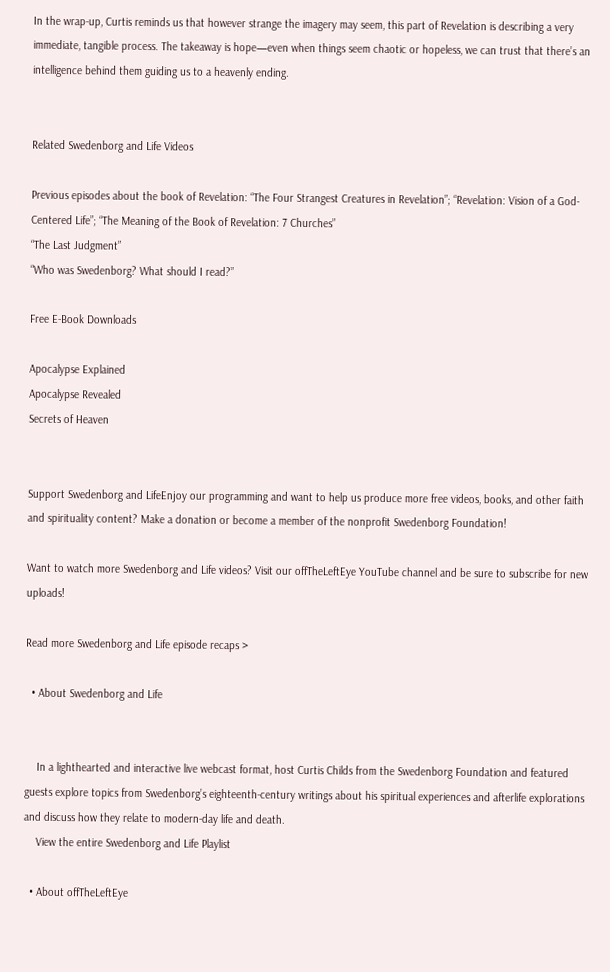In the wrap-up, Curtis reminds us that however strange the imagery may seem, this part of Revelation is describing a very immediate, tangible process. The takeaway is hope—even when things seem chaotic or hopeless, we can trust that there’s an intelligence behind them guiding us to a heavenly ending.


Related Swedenborg and Life Videos

Previous episodes about the book of Revelation: “The Four Strangest Creatures in Revelation”; “Revelation: Vision of a God-Centered Life”; “The Meaning of the Book of Revelation: 7 Churches”
“The Last Judgment”
“Who was Swedenborg? What should I read?”

Free E-Book Downloads

Apocalypse Explained
Apocalypse Revealed
Secrets of Heaven


Support Swedenborg and LifeEnjoy our programming and want to help us produce more free videos, books, and other faith and spirituality content? Make a donation or become a member of the nonprofit Swedenborg Foundation!

Want to watch more Swedenborg and Life videos? Visit our offTheLeftEye YouTube channel and be sure to subscribe for new uploads!

Read more Swedenborg and Life episode recaps >

  • About Swedenborg and Life


    In a lighthearted and interactive live webcast format, host Curtis Childs from the Swedenborg Foundation and featured guests explore topics from Swedenborg’s eighteenth-century writings about his spiritual experiences and afterlife explorations and discuss how they relate to modern-day life and death.
    View the entire Swedenborg and Life Playlist

  • About offTheLeftEye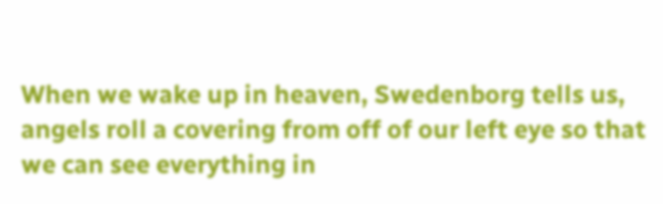When we wake up in heaven, Swedenborg tells us, angels roll a covering from off of our left eye so that we can see everything in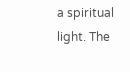a spiritual light. The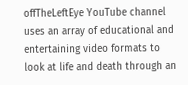offTheLeftEye YouTube channel uses an array of educational and entertaining video formats to look at life and death through an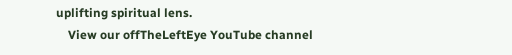uplifting spiritual lens.
    View our offTheLeftEye YouTube channel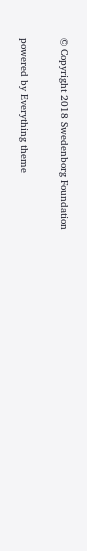© Copyright 2018 Swedenborg Foundation

powered by Everything theme